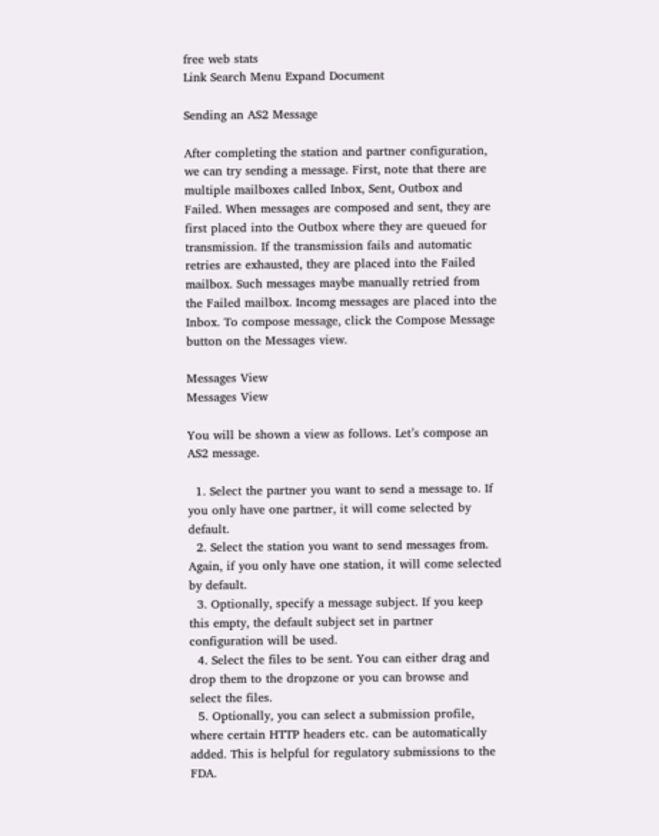free web stats
Link Search Menu Expand Document

Sending an AS2 Message

After completing the station and partner configuration, we can try sending a message. First, note that there are multiple mailboxes called Inbox, Sent, Outbox and Failed. When messages are composed and sent, they are first placed into the Outbox where they are queued for transmission. If the transmission fails and automatic retries are exhausted, they are placed into the Failed mailbox. Such messages maybe manually retried from the Failed mailbox. Incomg messages are placed into the Inbox. To compose message, click the Compose Message button on the Messages view.

Messages View
Messages View

You will be shown a view as follows. Let’s compose an AS2 message.

  1. Select the partner you want to send a message to. If you only have one partner, it will come selected by default.
  2. Select the station you want to send messages from. Again, if you only have one station, it will come selected by default.
  3. Optionally, specify a message subject. If you keep this empty, the default subject set in partner configuration will be used.
  4. Select the files to be sent. You can either drag and drop them to the dropzone or you can browse and select the files.
  5. Optionally, you can select a submission profile, where certain HTTP headers etc. can be automatically added. This is helpful for regulatory submissions to the FDA.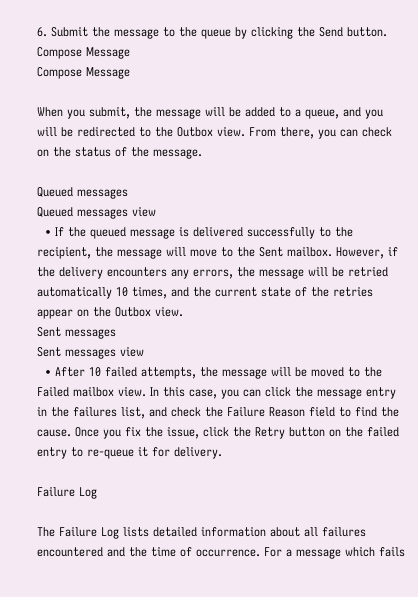6. Submit the message to the queue by clicking the Send button.
Compose Message
Compose Message

When you submit, the message will be added to a queue, and you will be redirected to the Outbox view. From there, you can check on the status of the message.

Queued messages
Queued messages view
  • If the queued message is delivered successfully to the recipient, the message will move to the Sent mailbox. However, if the delivery encounters any errors, the message will be retried automatically 10 times, and the current state of the retries appear on the Outbox view.
Sent messages
Sent messages view
  • After 10 failed attempts, the message will be moved to the Failed mailbox view. In this case, you can click the message entry in the failures list, and check the Failure Reason field to find the cause. Once you fix the issue, click the Retry button on the failed entry to re-queue it for delivery.

Failure Log

The Failure Log lists detailed information about all failures encountered and the time of occurrence. For a message which fails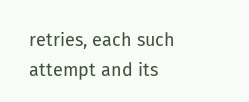retries, each such attempt and its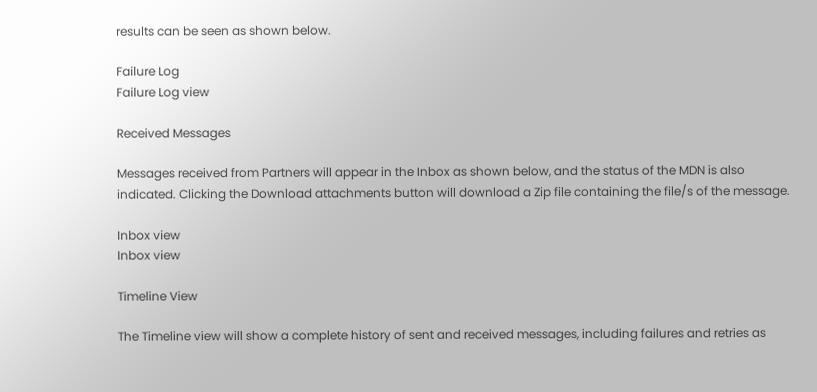results can be seen as shown below.

Failure Log
Failure Log view

Received Messages

Messages received from Partners will appear in the Inbox as shown below, and the status of the MDN is also indicated. Clicking the Download attachments button will download a Zip file containing the file/s of the message.

Inbox view
Inbox view

Timeline View

The Timeline view will show a complete history of sent and received messages, including failures and retries as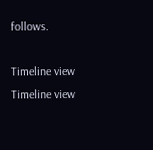follows.

Timeline view
Timeline view